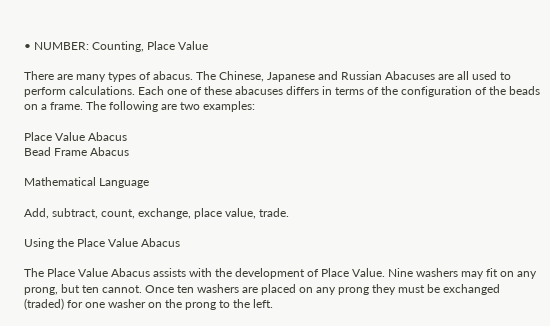• NUMBER: Counting, Place Value

There are many types of abacus. The Chinese, Japanese and Russian Abacuses are all used to perform calculations. Each one of these abacuses differs in terms of the configuration of the beads on a frame. The following are two examples:

Place Value Abacus
Bead Frame Abacus

Mathematical Language

Add, subtract, count, exchange, place value, trade.

Using the Place Value Abacus

The Place Value Abacus assists with the development of Place Value. Nine washers may fit on any prong, but ten cannot. Once ten washers are placed on any prong they must be exchanged (traded) for one washer on the prong to the left.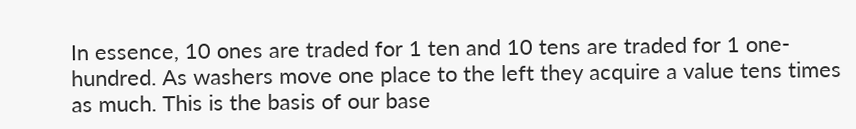In essence, 10 ones are traded for 1 ten and 10 tens are traded for 1 one-hundred. As washers move one place to the left they acquire a value tens times as much. This is the basis of our base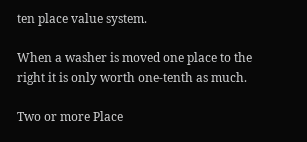ten place value system.

When a washer is moved one place to the right it is only worth one-tenth as much.

Two or more Place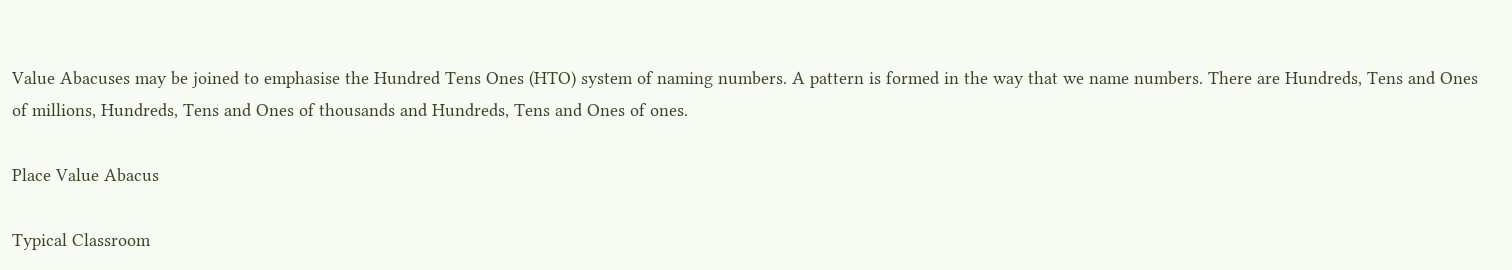Value Abacuses may be joined to emphasise the Hundred Tens Ones (HTO) system of naming numbers. A pattern is formed in the way that we name numbers. There are Hundreds, Tens and Ones of millions, Hundreds, Tens and Ones of thousands and Hundreds, Tens and Ones of ones.

Place Value Abacus

Typical Classroom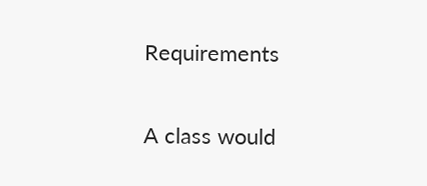Requirements

A class would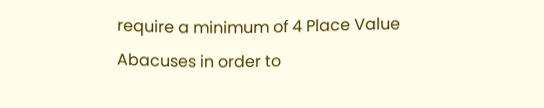require a minimum of 4 Place Value Abacuses in order to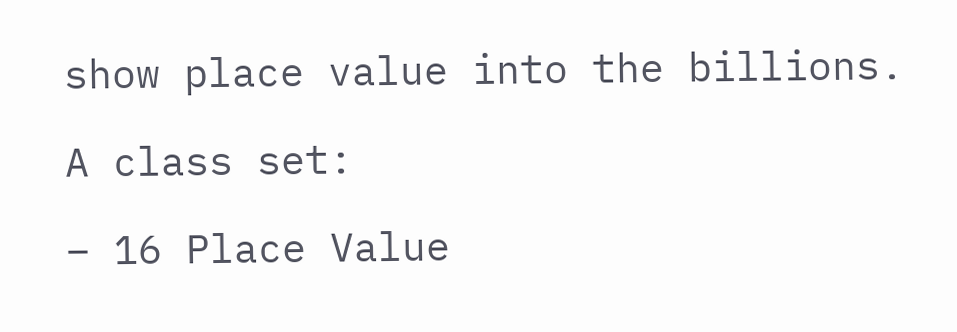show place value into the billions.

A class set:

– 16 Place Value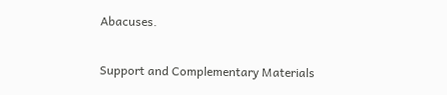Abacuses.

Support and Complementary Materials